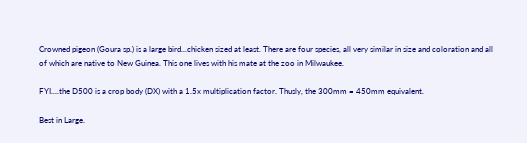Crowned pigeon (Goura sp.) is a large bird...chicken sized at least. There are four species, all very similar in size and coloration and all of which are native to New Guinea. This one lives with his mate at the zoo in Milwaukee.

FYI....the D500 is a crop body (DX) with a 1.5x multiplication factor. Thusly, the 300mm = 450mm equivalent.

Best in Large.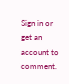Sign in or get an account to comment.